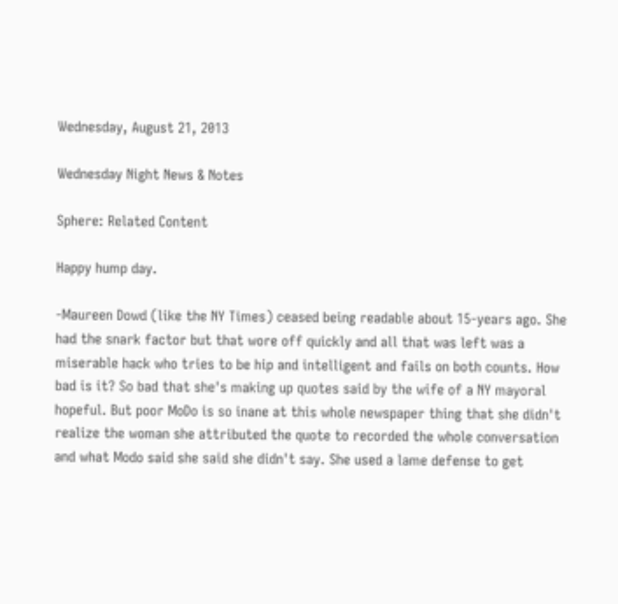Wednesday, August 21, 2013

Wednesday Night News & Notes

Sphere: Related Content

Happy hump day.

-Maureen Dowd (like the NY Times) ceased being readable about 15-years ago. She had the snark factor but that wore off quickly and all that was left was a miserable hack who tries to be hip and intelligent and fails on both counts. How bad is it? So bad that she's making up quotes said by the wife of a NY mayoral hopeful. But poor MoDo is so inane at this whole newspaper thing that she didn't realize the woman she attributed the quote to recorded the whole conversation and what Modo said she said she didn't say. She used a lame defense to get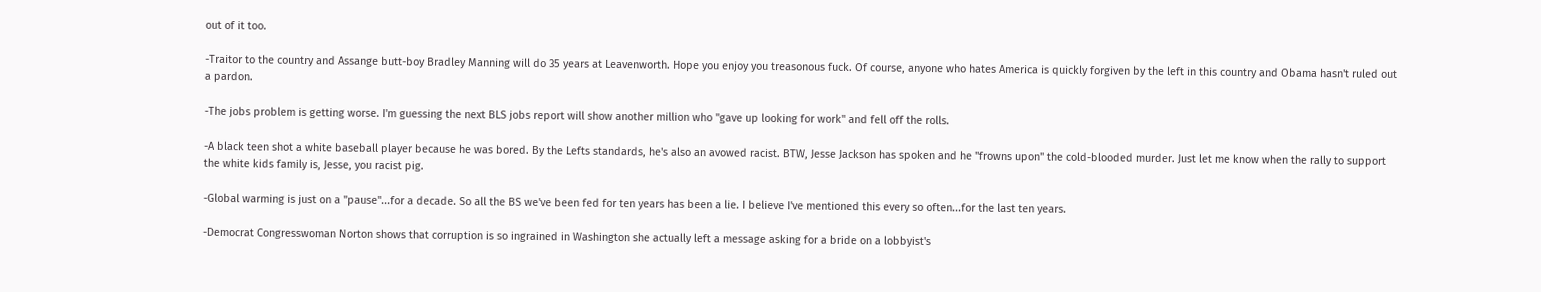out of it too.

-Traitor to the country and Assange butt-boy Bradley Manning will do 35 years at Leavenworth. Hope you enjoy you treasonous fuck. Of course, anyone who hates America is quickly forgiven by the left in this country and Obama hasn't ruled out a pardon.

-The jobs problem is getting worse. I'm guessing the next BLS jobs report will show another million who "gave up looking for work" and fell off the rolls.

-A black teen shot a white baseball player because he was bored. By the Lefts standards, he's also an avowed racist. BTW, Jesse Jackson has spoken and he "frowns upon" the cold-blooded murder. Just let me know when the rally to support the white kids family is, Jesse, you racist pig.

-Global warming is just on a "pause"...for a decade. So all the BS we've been fed for ten years has been a lie. I believe I've mentioned this every so often...for the last ten years.

-Democrat Congresswoman Norton shows that corruption is so ingrained in Washington she actually left a message asking for a bride on a lobbyist's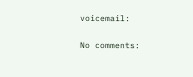voicemail:

No comments: